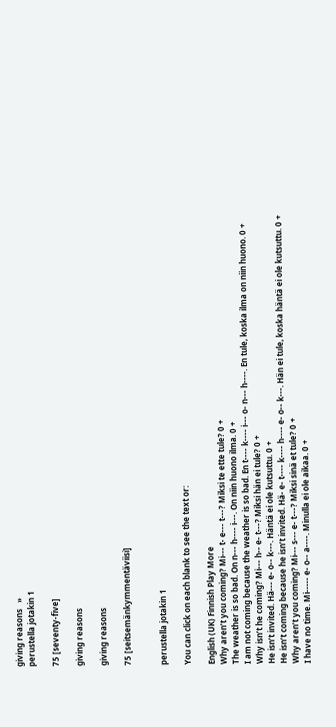giving reasons   »
perustella jotakin 1

75 [seventy-five]

giving reasons

giving reasons

75 [seitsemänkymmentäviisi]


perustella jotakin 1

You can click on each blank to see the text or:

English (UK) Finnish Play More
Why aren’t you coming? Mi--- t- e--- t---? Miksi te ette tule? 0 +
The weather is so bad. On n--- h---- i---. On niin huono ilma. 0 +
I am not coming because the weather is so bad. En t---- k---- i--- o- n--- h----. En tule, koska ilma on niin huono. 0 +
Why isn’t he coming? Mi--- h-- e- t---? Miksi hän ei tule? 0 +
He isn’t invited. Hä--- e- o-- k---. Häntä ei ole kutsuttu. 0 +
He isn’t coming because he isn’t invited. Hä- e- t---- k---- h---- e- o-- k---. Hän ei tule, koska häntä ei ole kutsuttu. 0 +
Why aren’t you coming? Mi--- s--- e- t---? Miksi sinä et tule? 0 +
I have no time. Mi----- e- o-- a----. Minulla ei ole aikaa. 0 +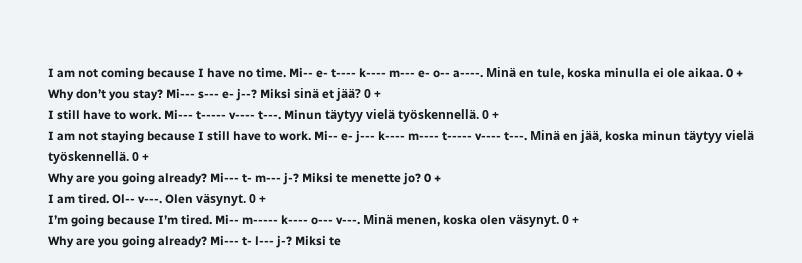I am not coming because I have no time. Mi-- e- t---- k---- m--- e- o-- a----. Minä en tule, koska minulla ei ole aikaa. 0 +
Why don’t you stay? Mi--- s--- e- j--? Miksi sinä et jää? 0 +
I still have to work. Mi--- t----- v---- t---. Minun täytyy vielä työskennellä. 0 +
I am not staying because I still have to work. Mi-- e- j--- k---- m---- t----- v---- t---. Minä en jää, koska minun täytyy vielä työskennellä. 0 +
Why are you going already? Mi--- t- m--- j-? Miksi te menette jo? 0 +
I am tired. Ol-- v---. Olen väsynyt. 0 +
I’m going because I’m tired. Mi-- m----- k---- o--- v---. Minä menen, koska olen väsynyt. 0 +
Why are you going already? Mi--- t- l--- j-? Miksi te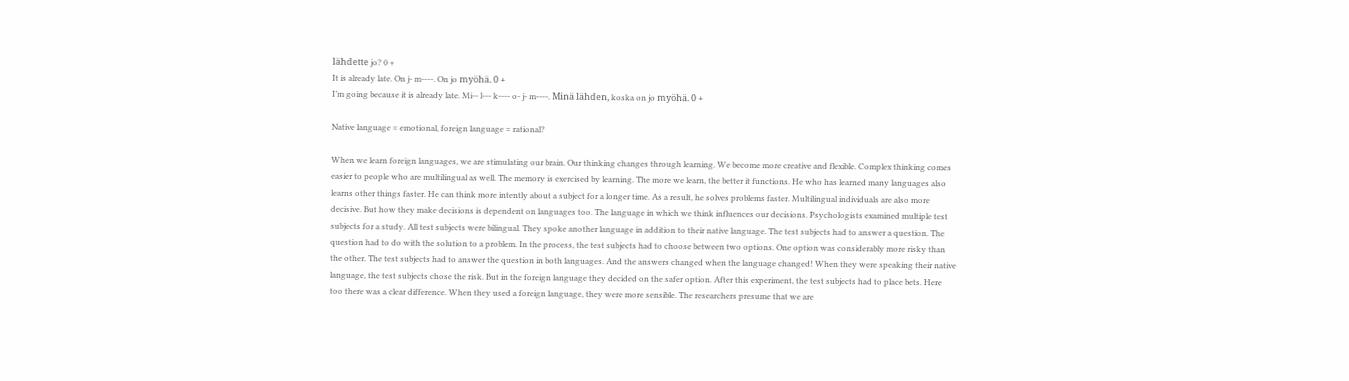lähdette jo? 0 +
It is already late. On j- m----. On jo myöhä. 0 +
I’m going because it is already late. Mi-- l--- k---- o- j- m----. Minä lähden, koska on jo myöhä. 0 +

Native language = emotional, foreign language = rational?

When we learn foreign languages, we are stimulating our brain. Our thinking changes through learning. We become more creative and flexible. Complex thinking comes easier to people who are multilingual as well. The memory is exercised by learning. The more we learn, the better it functions. He who has learned many languages also learns other things faster. He can think more intently about a subject for a longer time. As a result, he solves problems faster. Multilingual individuals are also more decisive. But how they make decisions is dependent on languages too. The language in which we think influences our decisions. Psychologists examined multiple test subjects for a study. All test subjects were bilingual. They spoke another language in addition to their native language. The test subjects had to answer a question. The question had to do with the solution to a problem. In the process, the test subjects had to choose between two options. One option was considerably more risky than the other. The test subjects had to answer the question in both languages. And the answers changed when the language changed! When they were speaking their native language, the test subjects chose the risk. But in the foreign language they decided on the safer option. After this experiment, the test subjects had to place bets. Here too there was a clear difference. When they used a foreign language, they were more sensible. The researchers presume that we are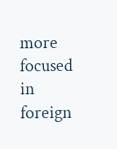more focused in foreign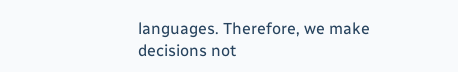languages. Therefore, we make decisions not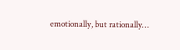emotionally, but rationally…